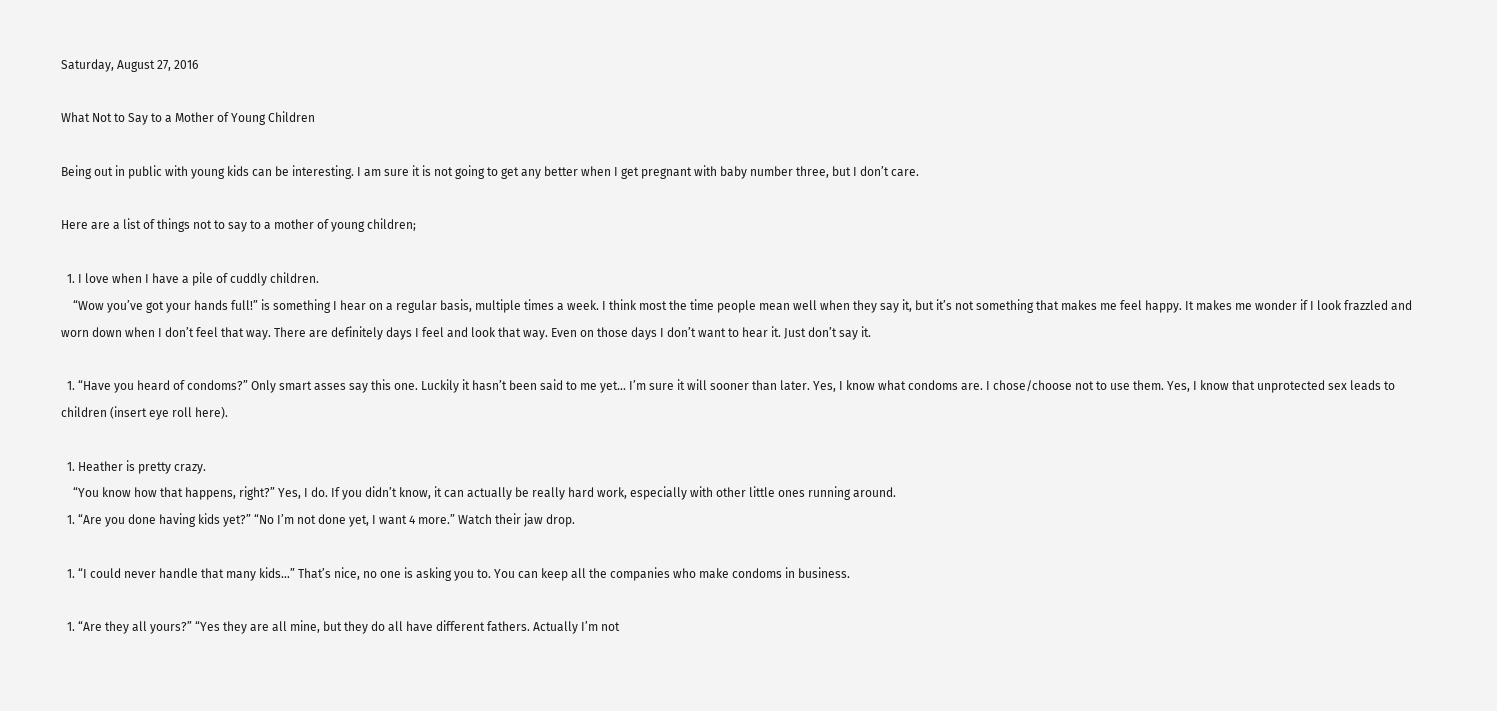Saturday, August 27, 2016

What Not to Say to a Mother of Young Children

Being out in public with young kids can be interesting. I am sure it is not going to get any better when I get pregnant with baby number three, but I don’t care.

Here are a list of things not to say to a mother of young children;

  1. I love when I have a pile of cuddly children.
    “Wow you’ve got your hands full!” is something I hear on a regular basis, multiple times a week. I think most the time people mean well when they say it, but it’s not something that makes me feel happy. It makes me wonder if I look frazzled and worn down when I don’t feel that way. There are definitely days I feel and look that way. Even on those days I don’t want to hear it. Just don’t say it.

  1. “Have you heard of condoms?” Only smart asses say this one. Luckily it hasn’t been said to me yet... I’m sure it will sooner than later. Yes, I know what condoms are. I chose/choose not to use them. Yes, I know that unprotected sex leads to children (insert eye roll here).

  1. Heather is pretty crazy.
    “You know how that happens, right?” Yes, I do. If you didn’t know, it can actually be really hard work, especially with other little ones running around.
  1. “Are you done having kids yet?” “No I’m not done yet, I want 4 more.” Watch their jaw drop.

  1. “I could never handle that many kids…” That’s nice, no one is asking you to. You can keep all the companies who make condoms in business.

  1. “Are they all yours?” “Yes they are all mine, but they do all have different fathers. Actually I’m not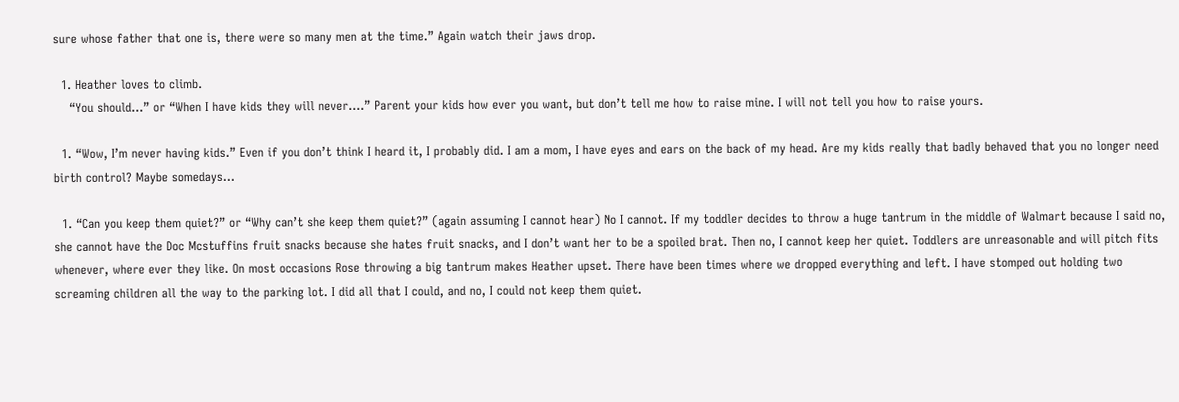sure whose father that one is, there were so many men at the time.” Again watch their jaws drop.

  1. Heather loves to climb.
    “You should…” or “When I have kids they will never….” Parent your kids how ever you want, but don’t tell me how to raise mine. I will not tell you how to raise yours.

  1. “Wow, I’m never having kids.” Even if you don’t think I heard it, I probably did. I am a mom, I have eyes and ears on the back of my head. Are my kids really that badly behaved that you no longer need birth control? Maybe somedays…

  1. “Can you keep them quiet?” or “Why can’t she keep them quiet?” (again assuming I cannot hear) No I cannot. If my toddler decides to throw a huge tantrum in the middle of Walmart because I said no, she cannot have the Doc Mcstuffins fruit snacks because she hates fruit snacks, and I don’t want her to be a spoiled brat. Then no, I cannot keep her quiet. Toddlers are unreasonable and will pitch fits whenever, where ever they like. On most occasions Rose throwing a big tantrum makes Heather upset. There have been times where we dropped everything and left. I have stomped out holding two screaming children all the way to the parking lot. I did all that I could, and no, I could not keep them quiet.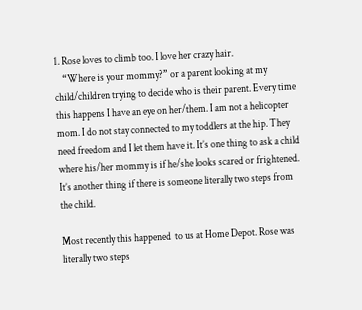1. Rose loves to climb too. I love her crazy hair.
    “Where is your mommy?” or a parent looking at my child/children trying to decide who is their parent. Every time this happens I have an eye on her/them. I am not a helicopter mom. I do not stay connected to my toddlers at the hip. They need freedom and I let them have it. It’s one thing to ask a child where his/her mommy is if he/she looks scared or frightened. It’s another thing if there is someone literally two steps from the child.

Most recently this happened  to us at Home Depot. Rose was literally two steps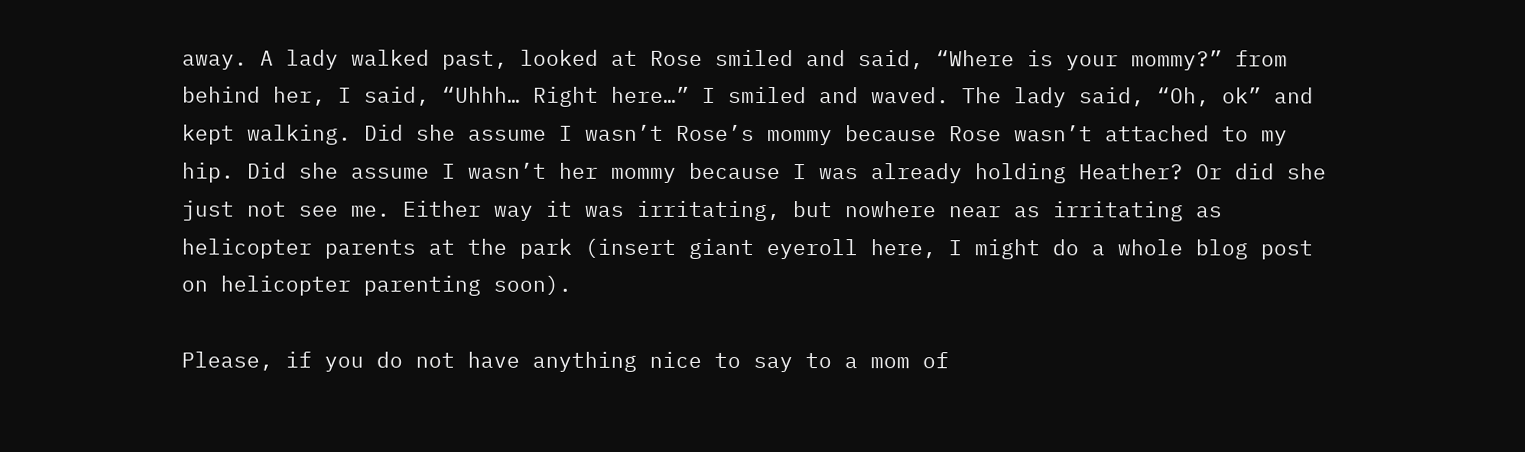away. A lady walked past, looked at Rose smiled and said, “Where is your mommy?” from behind her, I said, “Uhhh… Right here…” I smiled and waved. The lady said, “Oh, ok” and kept walking. Did she assume I wasn’t Rose’s mommy because Rose wasn’t attached to my hip. Did she assume I wasn’t her mommy because I was already holding Heather? Or did she just not see me. Either way it was irritating, but nowhere near as irritating as helicopter parents at the park (insert giant eyeroll here, I might do a whole blog post on helicopter parenting soon).

Please, if you do not have anything nice to say to a mom of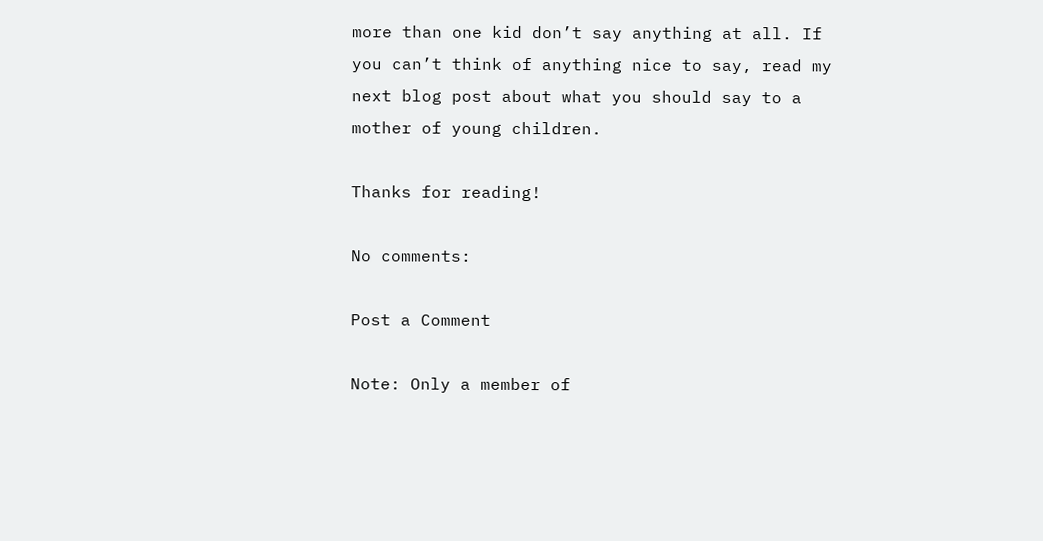more than one kid don’t say anything at all. If you can’t think of anything nice to say, read my next blog post about what you should say to a mother of young children.

Thanks for reading!

No comments:

Post a Comment

Note: Only a member of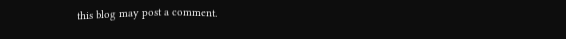this blog may post a comment.